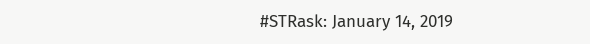#STRask: January 14, 2019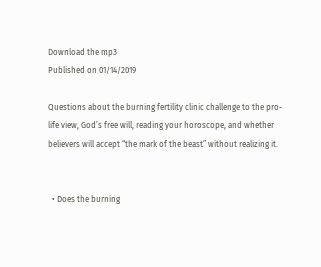Download the mp3
Published on 01/14/2019

Questions about the burning fertility clinic challenge to the pro-life view, God’s free will, reading your horoscope, and whether believers will accept “the mark of the beast” without realizing it.


  • Does the burning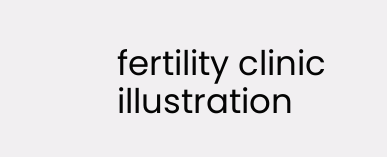fertility clinic illustration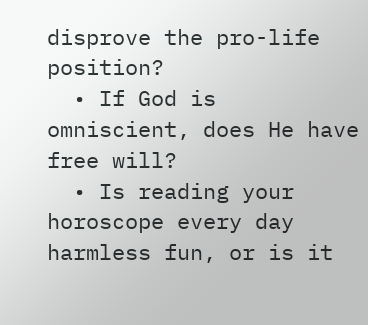disprove the pro-life position?
  • If God is omniscient, does He have free will?
  • Is reading your horoscope every day harmless fun, or is it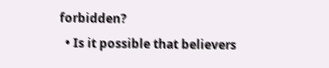forbidden?
  • Is it possible that believers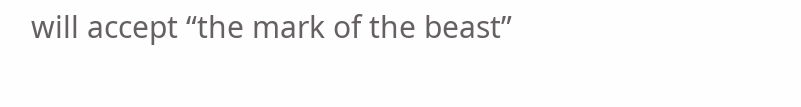will accept “the mark of the beast”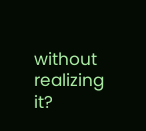without realizing it?